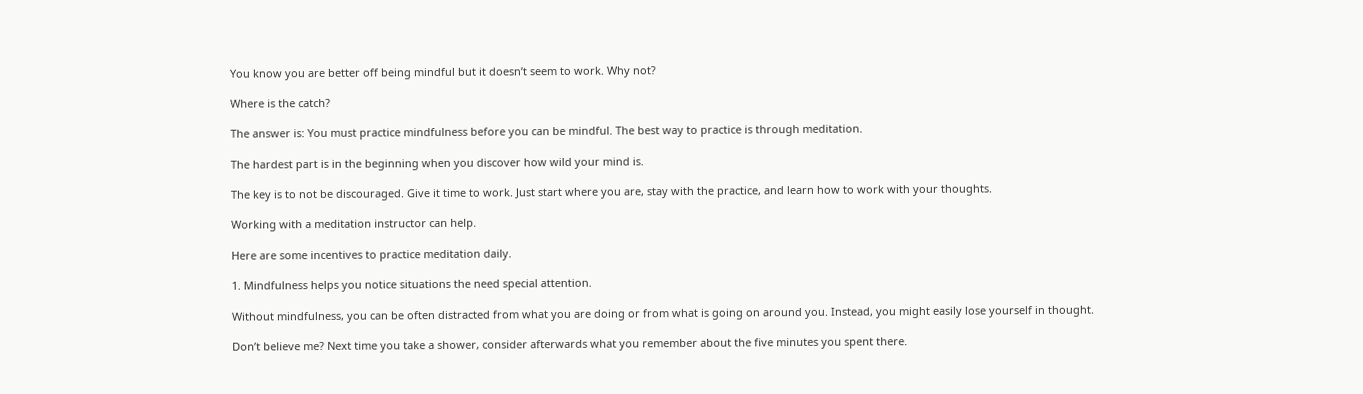You know you are better off being mindful but it doesn’t seem to work. Why not?

Where is the catch?

The answer is: You must practice mindfulness before you can be mindful. The best way to practice is through meditation.

The hardest part is in the beginning when you discover how wild your mind is.

The key is to not be discouraged. Give it time to work. Just start where you are, stay with the practice, and learn how to work with your thoughts.

Working with a meditation instructor can help.

Here are some incentives to practice meditation daily.

1. Mindfulness helps you notice situations the need special attention.

Without mindfulness, you can be often distracted from what you are doing or from what is going on around you. Instead, you might easily lose yourself in thought.

Don’t believe me? Next time you take a shower, consider afterwards what you remember about the five minutes you spent there.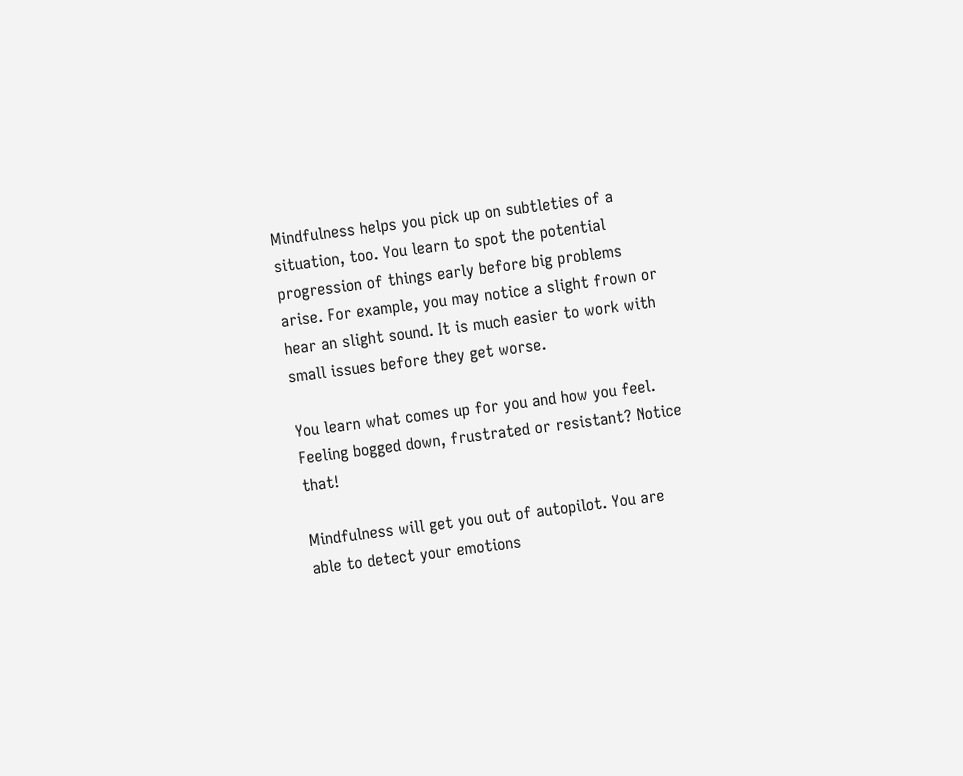Mindfulness helps you pick up on subtleties of a situation, too. You learn to spot the potential progression of things early before big problems arise. For example, you may notice a slight frown or hear an slight sound. It is much easier to work with small issues before they get worse.

You learn what comes up for you and how you feel. Feeling bogged down, frustrated or resistant? Notice that!

Mindfulness will get you out of autopilot. You are able to detect your emotions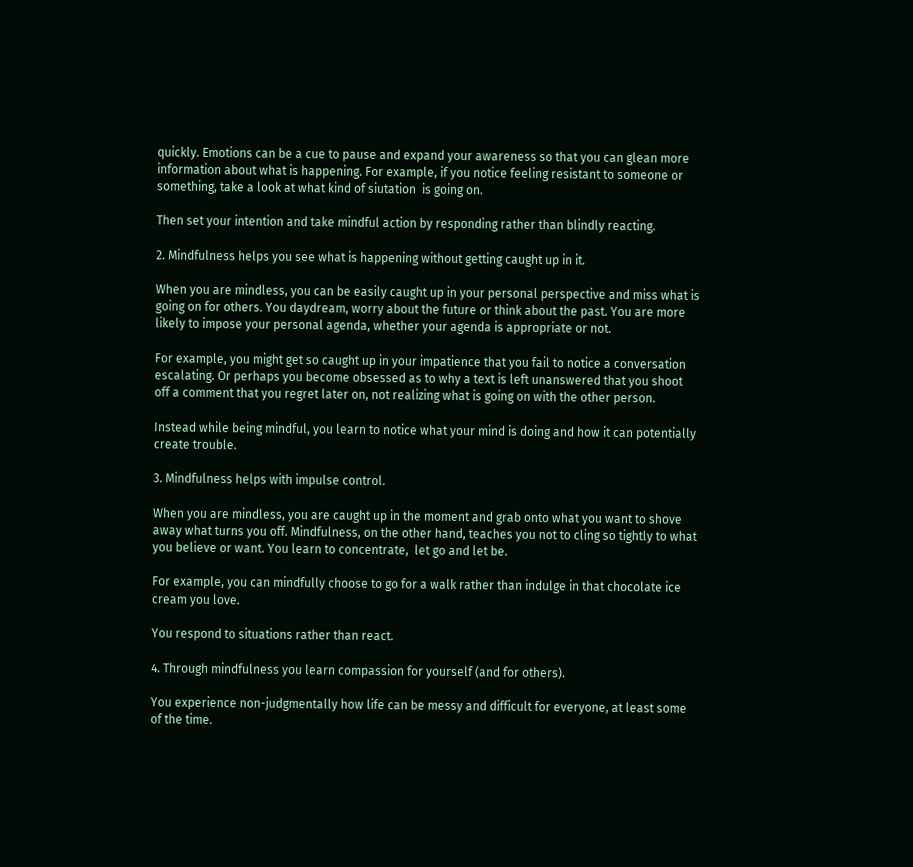quickly. Emotions can be a cue to pause and expand your awareness so that you can glean more information about what is happening. For example, if you notice feeling resistant to someone or something, take a look at what kind of siutation  is going on.

Then set your intention and take mindful action by responding rather than blindly reacting.

2. Mindfulness helps you see what is happening without getting caught up in it.

When you are mindless, you can be easily caught up in your personal perspective and miss what is going on for others. You daydream, worry about the future or think about the past. You are more likely to impose your personal agenda, whether your agenda is appropriate or not.

For example, you might get so caught up in your impatience that you fail to notice a conversation escalating. Or perhaps you become obsessed as to why a text is left unanswered that you shoot off a comment that you regret later on, not realizing what is going on with the other person.

Instead while being mindful, you learn to notice what your mind is doing and how it can potentially create trouble.

3. Mindfulness helps with impulse control.

When you are mindless, you are caught up in the moment and grab onto what you want to shove away what turns you off. Mindfulness, on the other hand, teaches you not to cling so tightly to what you believe or want. You learn to concentrate,  let go and let be.

For example, you can mindfully choose to go for a walk rather than indulge in that chocolate ice cream you love.

You respond to situations rather than react.

4. Through mindfulness you learn compassion for yourself (and for others).

You experience non-judgmentally how life can be messy and difficult for everyone, at least some of the time.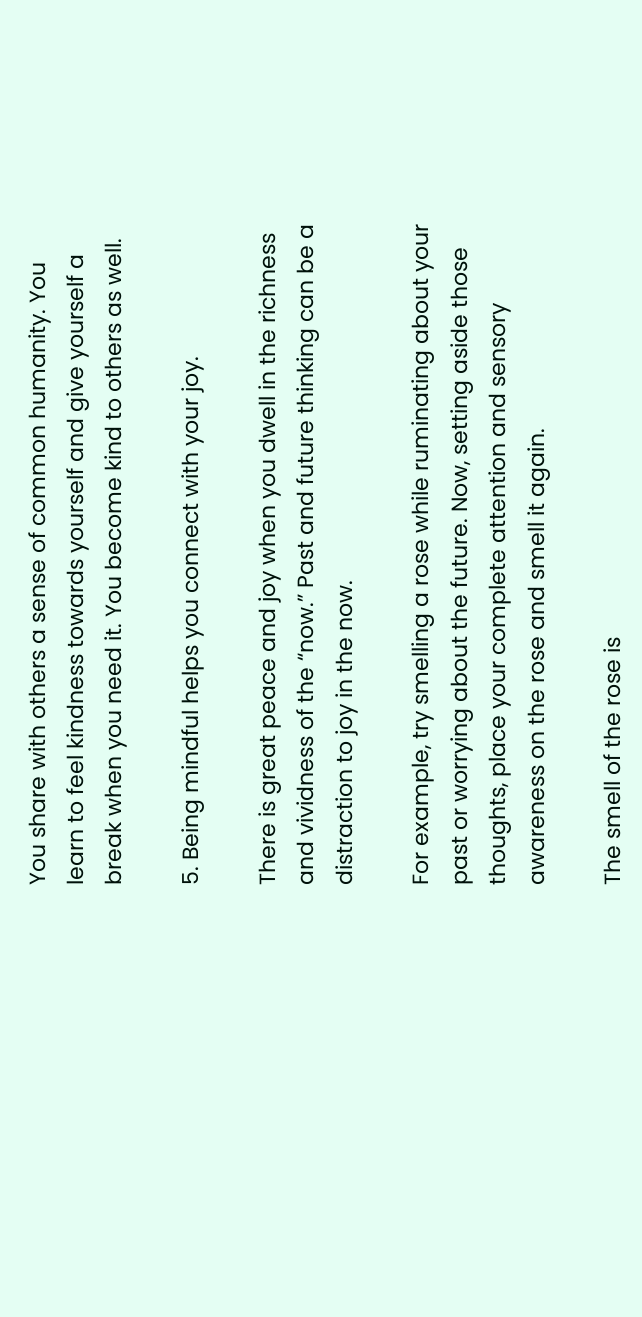You share with others a sense of common humanity. You learn to feel kindness towards yourself and give yourself a break when you need it. You become kind to others as well.

5. Being mindful helps you connect with your joy.

There is great peace and joy when you dwell in the richness and vividness of the “now.” Past and future thinking can be a distraction to joy in the now.

For example, try smelling a rose while ruminating about your past or worrying about the future. Now, setting aside those thoughts, place your complete attention and sensory awareness on the rose and smell it again.

The smell of the rose is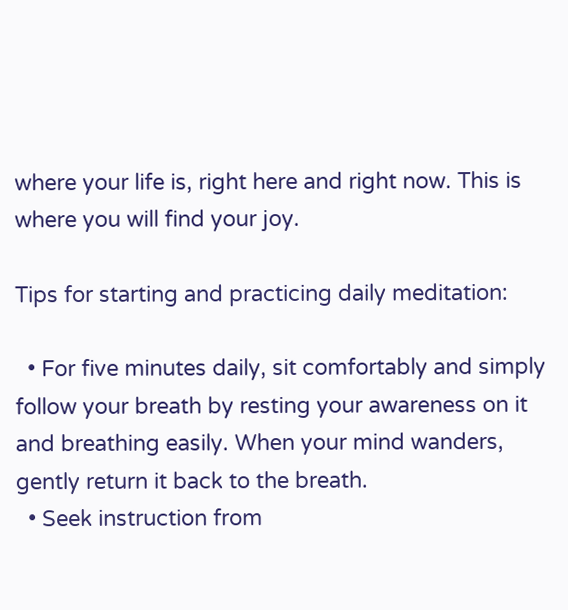where your life is, right here and right now. This is where you will find your joy.

Tips for starting and practicing daily meditation:

  • For five minutes daily, sit comfortably and simply follow your breath by resting your awareness on it and breathing easily. When your mind wanders, gently return it back to the breath.
  • Seek instruction from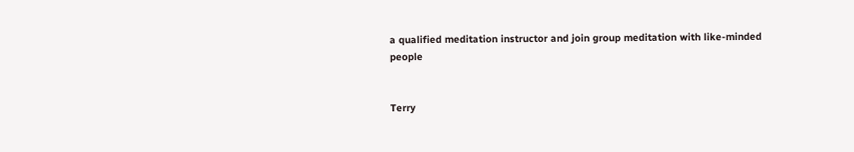a qualified meditation instructor and join group meditation with like-minded people


Terry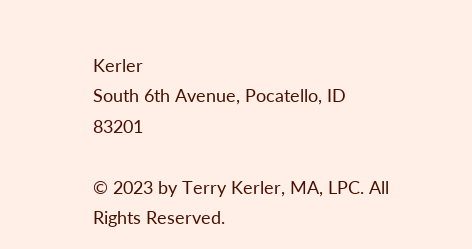Kerler
South 6th Avenue, Pocatello, ID 83201

© 2023 by Terry Kerler, MA, LPC. All Rights Reserved.